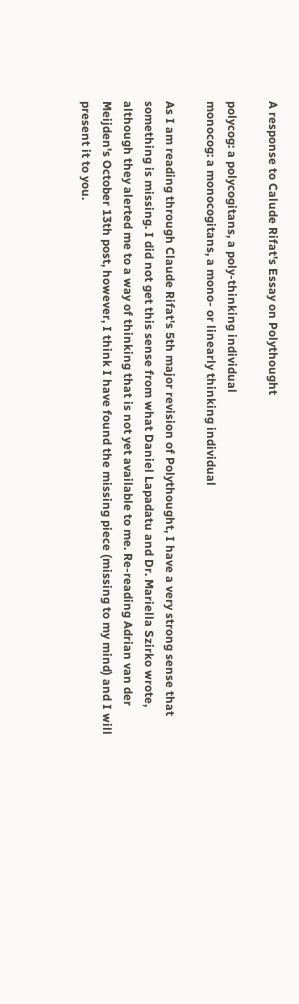A response to Calude Rifat's Essay on Polythought

polycog: a polycogitans, a poly-thinking individual
monocog: a monocogitans, a mono- or linearly thinking individual

As I am reading through Claude Rifat's 5th major revision of Polythought, I have a very strong sense that something is missing. I did not get this sense from what Daniel Lapadatu and Dr. Mariella Szirko wrote, although they alerted me to a way of thinking that is not yet available to me. Re-reading Adrian van der Meijden's October 13th post, however, I think I have found the missing piece (missing to my mind) and I will present it to you.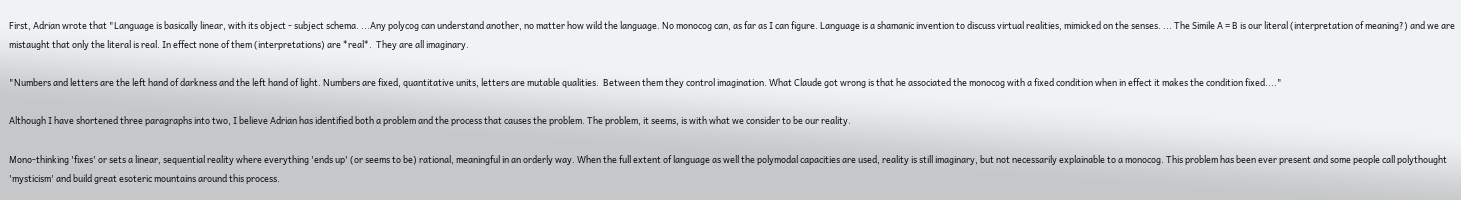First, Adrian wrote that "Language is basically linear, with its object - subject schema. ...Any polycog can understand another, no matter how wild the language. No monocog can, as far as I can figure. Language is a shamanic invention to discuss virtual realities, mimicked on the senses. ... The Simile A = B is our literal (interpretation of meaning?) and we are mistaught that only the literal is real. In effect none of them (interpretations) are *real*.  They are all imaginary.

"Numbers and letters are the left hand of darkness and the left hand of light. Numbers are fixed, quantitative units, letters are mutable qualities.  Between them they control imagination. What Claude got wrong is that he associated the monocog with a fixed condition when in effect it makes the condition fixed...."

Although I have shortened three paragraphs into two, I believe Adrian has identified both a problem and the process that causes the problem. The problem, it seems, is with what we consider to be our reality.

Mono-thinking 'fixes' or sets a linear, sequential reality where everything 'ends up' (or seems to be) rational, meaningful in an orderly way. When the full extent of language as well the polymodal capacities are used, reality is still imaginary, but not necessarily explainable to a monocog. This problem has been ever present and some people call polythought 'mysticism' and build great esoteric mountains around this process.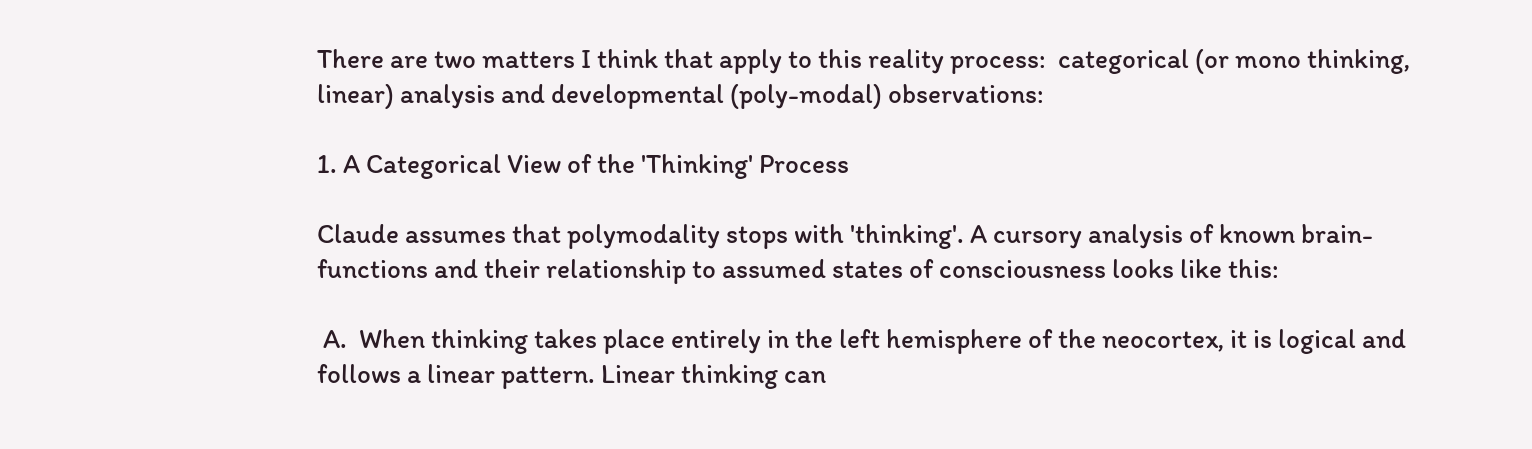There are two matters I think that apply to this reality process:  categorical (or mono thinking, linear) analysis and developmental (poly-modal) observations:

1. A Categorical View of the 'Thinking' Process

Claude assumes that polymodality stops with 'thinking'. A cursory analysis of known brain-functions and their relationship to assumed states of consciousness looks like this:

 A.  When thinking takes place entirely in the left hemisphere of the neocortex, it is logical and follows a linear pattern. Linear thinking can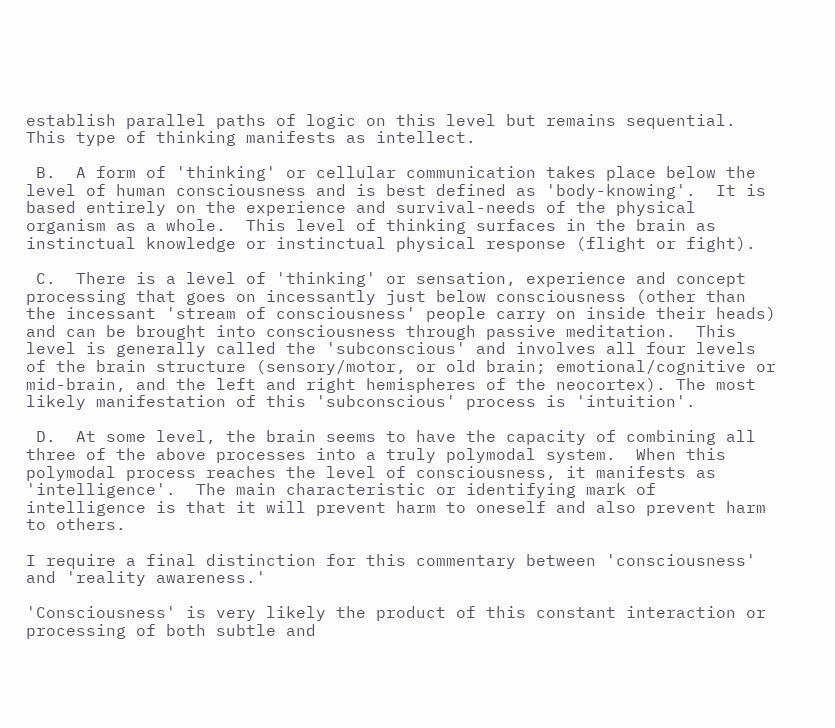establish parallel paths of logic on this level but remains sequential.  This type of thinking manifests as intellect.

 B.  A form of 'thinking' or cellular communication takes place below the level of human consciousness and is best defined as 'body-knowing'.  It is based entirely on the experience and survival-needs of the physical organism as a whole.  This level of thinking surfaces in the brain as instinctual knowledge or instinctual physical response (flight or fight).

 C.  There is a level of 'thinking' or sensation, experience and concept processing that goes on incessantly just below consciousness (other than the incessant 'stream of consciousness' people carry on inside their heads) and can be brought into consciousness through passive meditation.  This level is generally called the 'subconscious' and involves all four levels of the brain structure (sensory/motor, or old brain; emotional/cognitive or mid-brain, and the left and right hemispheres of the neocortex). The most likely manifestation of this 'subconscious' process is 'intuition'.

 D.  At some level, the brain seems to have the capacity of combining all three of the above processes into a truly polymodal system.  When this polymodal process reaches the level of consciousness, it manifests as 'intelligence'.  The main characteristic or identifying mark of intelligence is that it will prevent harm to oneself and also prevent harm to others.

I require a final distinction for this commentary between 'consciousness' and 'reality awareness.'

'Consciousness' is very likely the product of this constant interaction or processing of both subtle and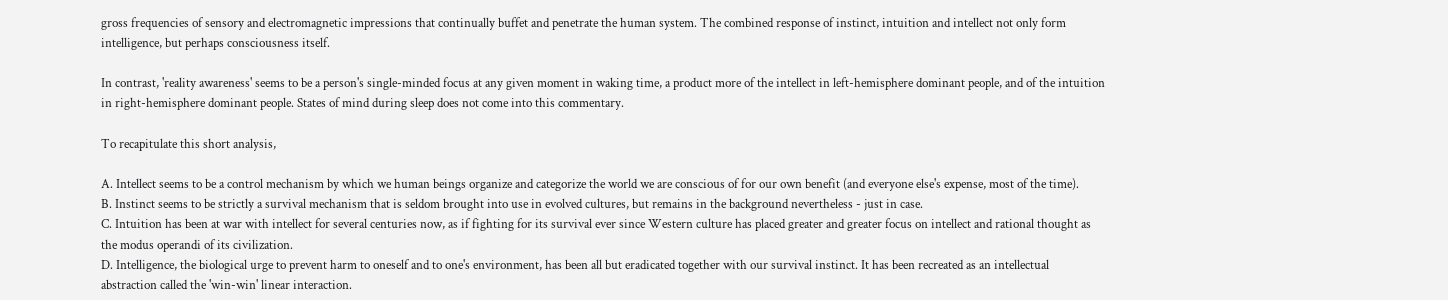gross frequencies of sensory and electromagnetic impressions that continually buffet and penetrate the human system. The combined response of instinct, intuition and intellect not only form intelligence, but perhaps consciousness itself.

In contrast, 'reality awareness' seems to be a person's single-minded focus at any given moment in waking time, a product more of the intellect in left-hemisphere dominant people, and of the intuition in right-hemisphere dominant people. States of mind during sleep does not come into this commentary.

To recapitulate this short analysis,

A. Intellect seems to be a control mechanism by which we human beings organize and categorize the world we are conscious of for our own benefit (and everyone else's expense, most of the time).
B. Instinct seems to be strictly a survival mechanism that is seldom brought into use in evolved cultures, but remains in the background nevertheless - just in case.
C. Intuition has been at war with intellect for several centuries now, as if fighting for its survival ever since Western culture has placed greater and greater focus on intellect and rational thought as the modus operandi of its civilization.
D. Intelligence, the biological urge to prevent harm to oneself and to one's environment, has been all but eradicated together with our survival instinct. It has been recreated as an intellectual abstraction called the 'win-win' linear interaction.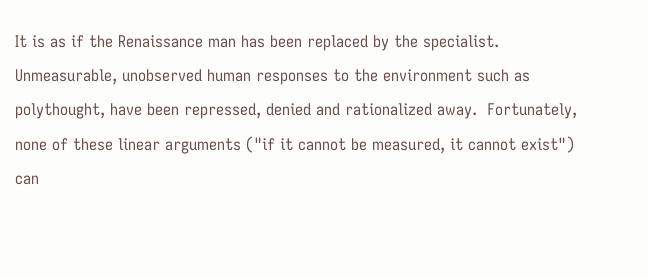It is as if the Renaissance man has been replaced by the specialist.  Unmeasurable, unobserved human responses to the environment such as polythought, have been repressed, denied and rationalized away.  Fortunately, none of these linear arguments ("if it cannot be measured, it cannot exist") can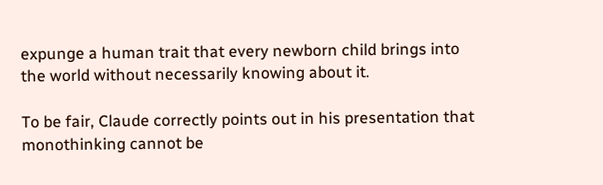expunge a human trait that every newborn child brings into the world without necessarily knowing about it.

To be fair, Claude correctly points out in his presentation that monothinking cannot be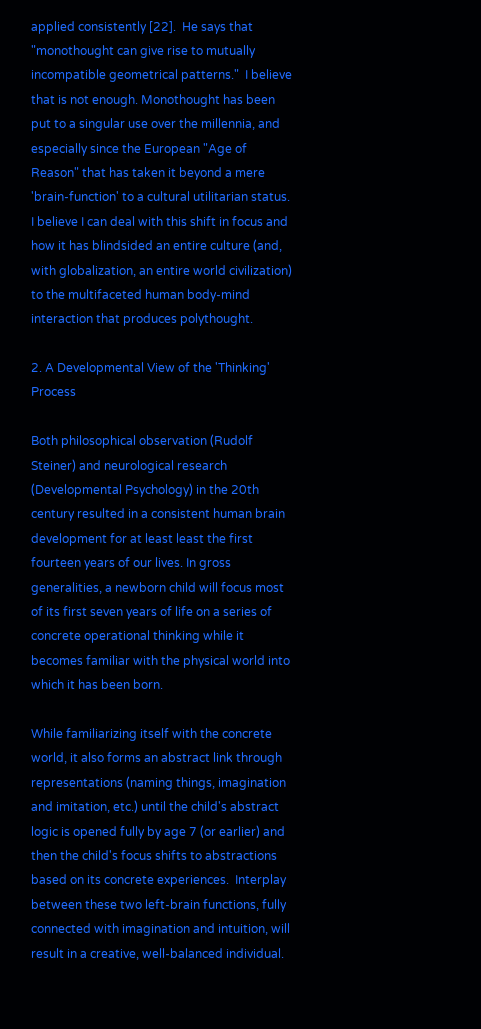applied consistently [22].  He says that "monothought can give rise to mutually incompatible geometrical patterns."  I believe that is not enough. Monothought has been put to a singular use over the millennia, and especially since the European "Age of Reason" that has taken it beyond a mere 'brain-function' to a cultural utilitarian status. I believe I can deal with this shift in focus and how it has blindsided an entire culture (and, with globalization, an entire world civilization) to the multifaceted human body-mind interaction that produces polythought.

2. A Developmental View of the 'Thinking' Process

Both philosophical observation (Rudolf Steiner) and neurological research (Developmental Psychology) in the 20th century resulted in a consistent human brain development for at least least the first fourteen years of our lives. In gross generalities, a newborn child will focus most of its first seven years of life on a series of concrete operational thinking while it becomes familiar with the physical world into which it has been born.

While familiarizing itself with the concrete world, it also forms an abstract link through representations (naming things, imagination and imitation, etc.) until the child's abstract logic is opened fully by age 7 (or earlier) and then the child's focus shifts to abstractions based on its concrete experiences.  Interplay between these two left-brain functions, fully connected with imagination and intuition, will result in a creative, well-balanced individual.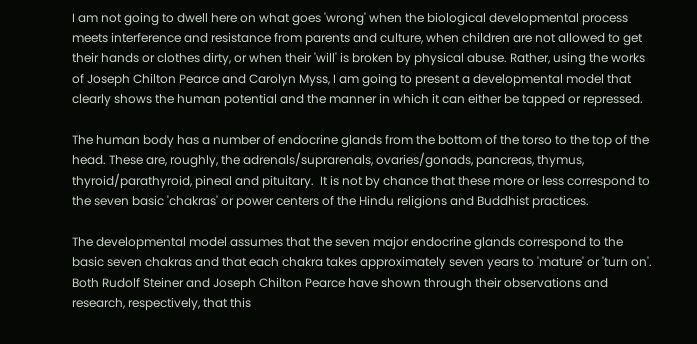I am not going to dwell here on what goes 'wrong' when the biological developmental process meets interference and resistance from parents and culture, when children are not allowed to get their hands or clothes dirty, or when their 'will' is broken by physical abuse. Rather, using the works of Joseph Chilton Pearce and Carolyn Myss, I am going to present a developmental model that clearly shows the human potential and the manner in which it can either be tapped or repressed.

The human body has a number of endocrine glands from the bottom of the torso to the top of the head. These are, roughly, the adrenals/suprarenals, ovaries/gonads, pancreas, thymus, thyroid/parathyroid, pineal and pituitary.  It is not by chance that these more or less correspond to the seven basic 'chakras' or power centers of the Hindu religions and Buddhist practices.

The developmental model assumes that the seven major endocrine glands correspond to the basic seven chakras and that each chakra takes approximately seven years to 'mature' or 'turn on'. Both Rudolf Steiner and Joseph Chilton Pearce have shown through their observations and research, respectively, that this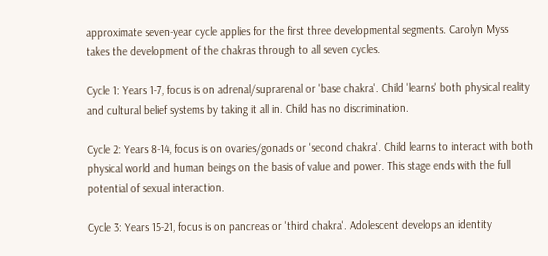approximate seven-year cycle applies for the first three developmental segments. Carolyn Myss takes the development of the chakras through to all seven cycles.

Cycle 1: Years 1-7, focus is on adrenal/suprarenal or 'base chakra'. Child 'learns' both physical reality and cultural belief systems by taking it all in. Child has no discrimination.

Cycle 2: Years 8-14, focus is on ovaries/gonads or 'second chakra'. Child learns to interact with both physical world and human beings on the basis of value and power. This stage ends with the full potential of sexual interaction.

Cycle 3: Years 15-21, focus is on pancreas or 'third chakra'. Adolescent develops an identity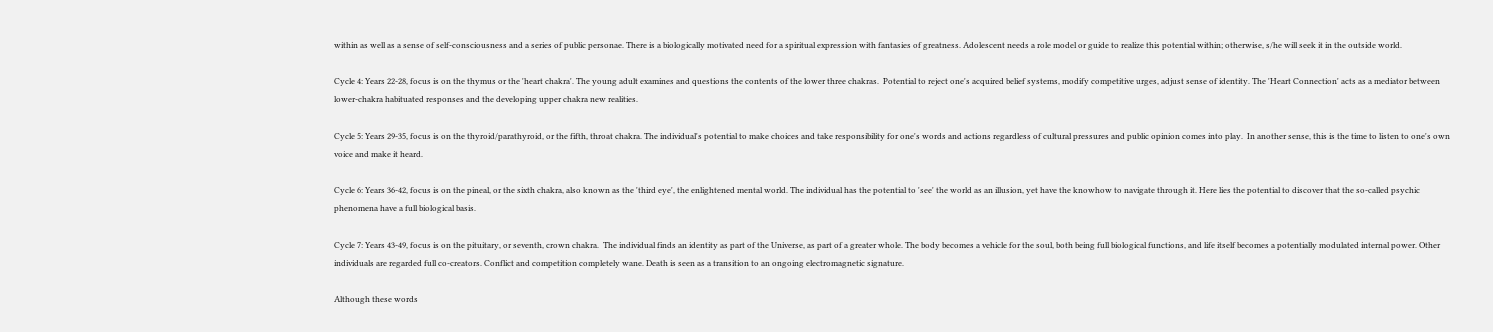within as well as a sense of self-consciousness and a series of public personae. There is a biologically motivated need for a spiritual expression with fantasies of greatness. Adolescent needs a role model or guide to realize this potential within; otherwise, s/he will seek it in the outside world.

Cycle 4: Years 22-28, focus is on the thymus or the 'heart chakra'. The young adult examines and questions the contents of the lower three chakras.  Potential to reject one's acquired belief systems, modify competitive urges, adjust sense of identity. The 'Heart Connection' acts as a mediator between lower-chakra habituated responses and the developing upper chakra new realities.

Cycle 5: Years 29-35, focus is on the thyroid/parathyroid, or the fifth, throat chakra. The individual's potential to make choices and take responsibility for one's words and actions regardless of cultural pressures and public opinion comes into play.  In another sense, this is the time to listen to one's own voice and make it heard.

Cycle 6: Years 36-42, focus is on the pineal, or the sixth chakra, also known as the 'third eye', the enlightened mental world. The individual has the potential to 'see' the world as an illusion, yet have the knowhow to navigate through it. Here lies the potential to discover that the so-called psychic phenomena have a full biological basis.

Cycle 7: Years 43-49, focus is on the pituitary, or seventh, crown chakra.  The individual finds an identity as part of the Universe, as part of a greater whole. The body becomes a vehicle for the soul, both being full biological functions, and life itself becomes a potentially modulated internal power. Other individuals are regarded full co-creators. Conflict and competition completely wane. Death is seen as a transition to an ongoing electromagnetic signature.

Although these words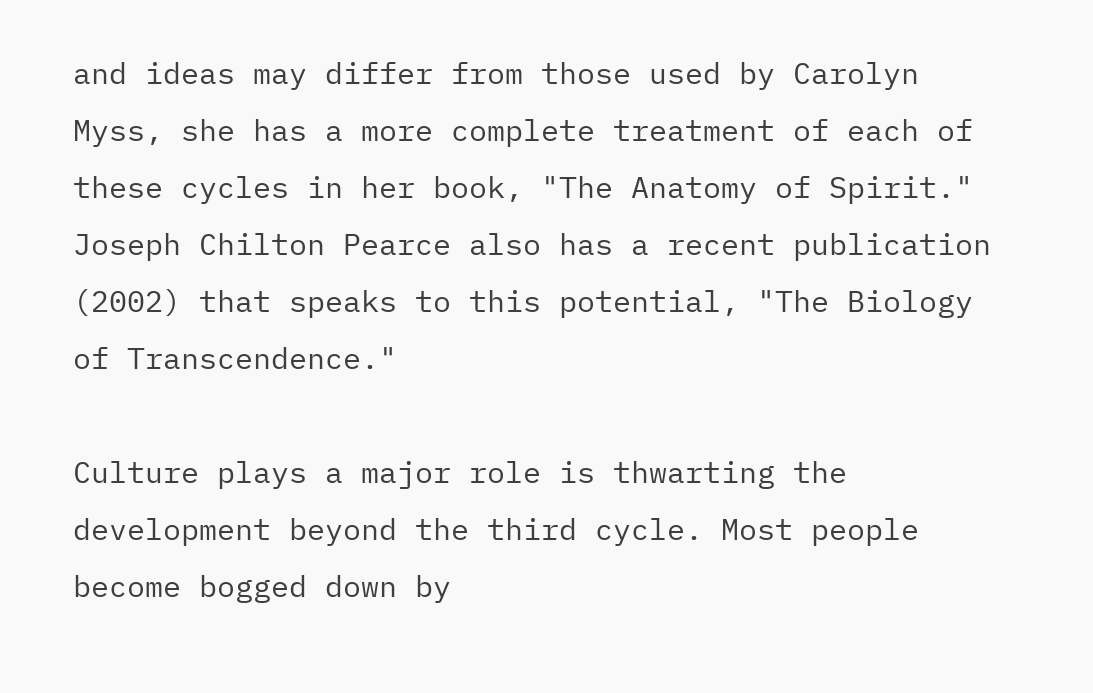and ideas may differ from those used by Carolyn Myss, she has a more complete treatment of each of these cycles in her book, "The Anatomy of Spirit."  Joseph Chilton Pearce also has a recent publication (2002) that speaks to this potential, "The Biology of Transcendence."

Culture plays a major role is thwarting the development beyond the third cycle. Most people become bogged down by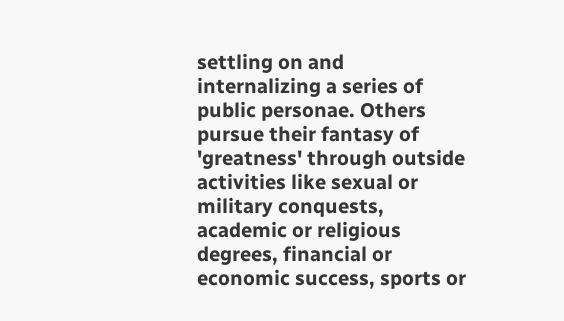settling on and internalizing a series of public personae. Others pursue their fantasy of 'greatness' through outside activities like sexual or military conquests, academic or religious degrees, financial or economic success, sports or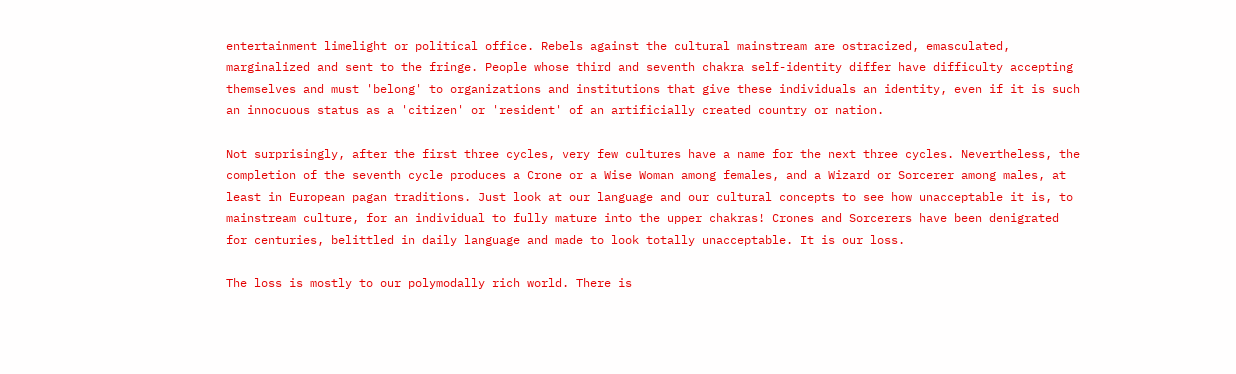entertainment limelight or political office. Rebels against the cultural mainstream are ostracized, emasculated, marginalized and sent to the fringe. People whose third and seventh chakra self-identity differ have difficulty accepting themselves and must 'belong' to organizations and institutions that give these individuals an identity, even if it is such an innocuous status as a 'citizen' or 'resident' of an artificially created country or nation.

Not surprisingly, after the first three cycles, very few cultures have a name for the next three cycles. Nevertheless, the completion of the seventh cycle produces a Crone or a Wise Woman among females, and a Wizard or Sorcerer among males, at least in European pagan traditions. Just look at our language and our cultural concepts to see how unacceptable it is, to mainstream culture, for an individual to fully mature into the upper chakras! Crones and Sorcerers have been denigrated for centuries, belittled in daily language and made to look totally unacceptable. It is our loss.

The loss is mostly to our polymodally rich world. There is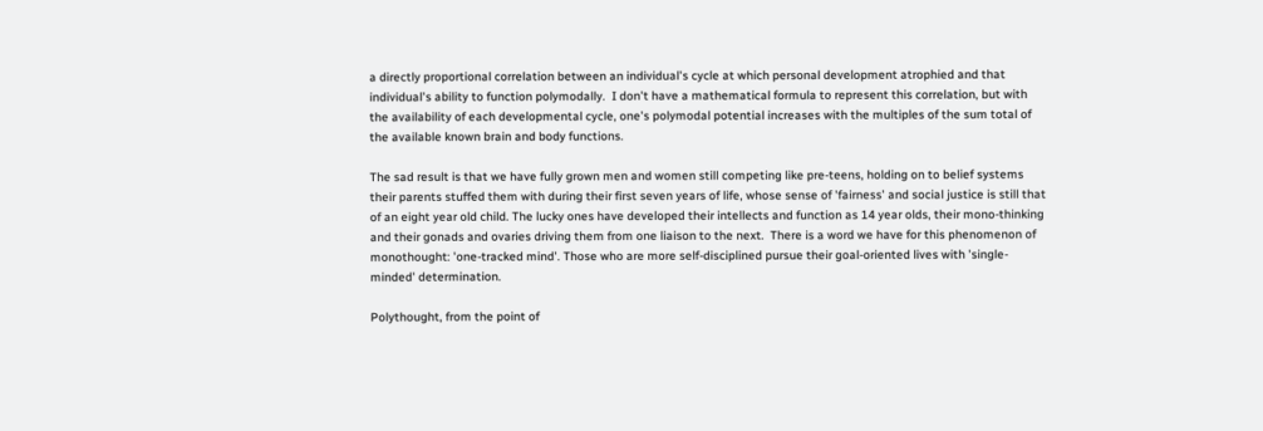a directly proportional correlation between an individual's cycle at which personal development atrophied and that individual's ability to function polymodally.  I don't have a mathematical formula to represent this correlation, but with the availability of each developmental cycle, one's polymodal potential increases with the multiples of the sum total of the available known brain and body functions.

The sad result is that we have fully grown men and women still competing like pre-teens, holding on to belief systems their parents stuffed them with during their first seven years of life, whose sense of 'fairness' and social justice is still that of an eight year old child. The lucky ones have developed their intellects and function as 14 year olds, their mono-thinking and their gonads and ovaries driving them from one liaison to the next.  There is a word we have for this phenomenon of monothought: 'one-tracked mind'. Those who are more self-disciplined pursue their goal-oriented lives with 'single-minded' determination.

Polythought, from the point of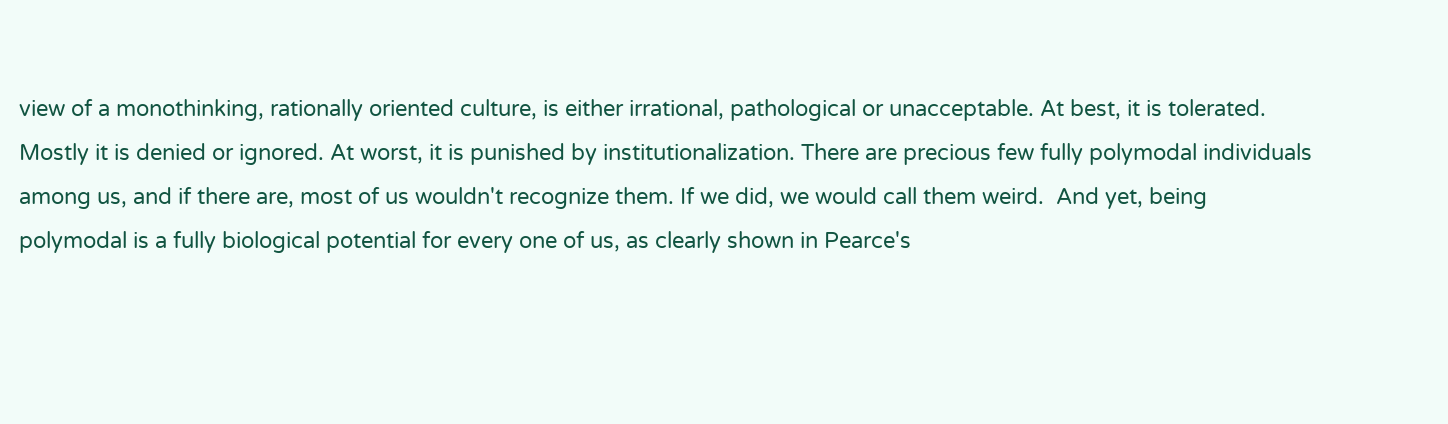view of a monothinking, rationally oriented culture, is either irrational, pathological or unacceptable. At best, it is tolerated. Mostly it is denied or ignored. At worst, it is punished by institutionalization. There are precious few fully polymodal individuals among us, and if there are, most of us wouldn't recognize them. If we did, we would call them weird.  And yet, being polymodal is a fully biological potential for every one of us, as clearly shown in Pearce's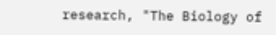research, "The Biology of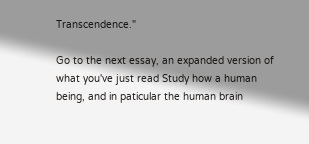Transcendence."

Go to the next essay, an expanded version of what you've just read Study how a human being, and in paticular the human brain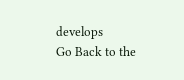develops
Go Back to the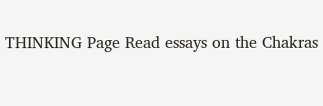THINKING Page Read essays on the Chakras